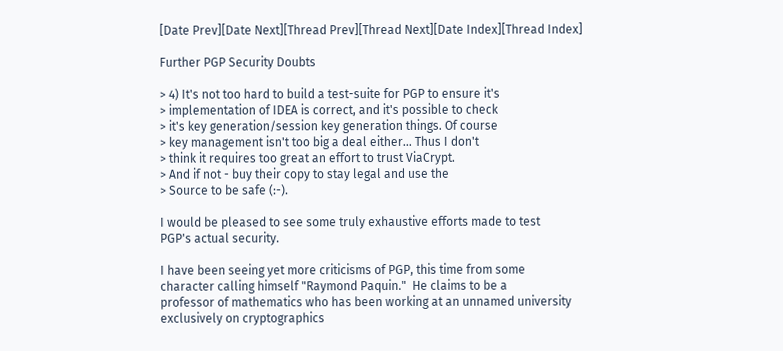[Date Prev][Date Next][Thread Prev][Thread Next][Date Index][Thread Index]

Further PGP Security Doubts

> 4) It's not too hard to build a test-suite for PGP to ensure it's
> implementation of IDEA is correct, and it's possible to check
> it's key generation/session key generation things. Of course
> key management isn't too big a deal either... Thus I don't
> think it requires too great an effort to trust ViaCrypt.
> And if not - buy their copy to stay legal and use the
> Source to be safe (:-).

I would be pleased to see some truly exhaustive efforts made to test
PGP's actual security.

I have been seeing yet more criticisms of PGP, this time from some
character calling himself "Raymond Paquin."  He claims to be a
professor of mathematics who has been working at an unnamed university
exclusively on cryptographics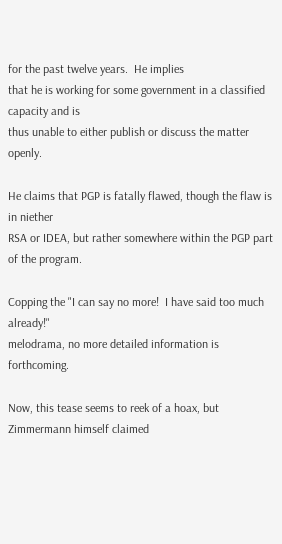for the past twelve years.  He implies
that he is working for some government in a classified capacity and is
thus unable to either publish or discuss the matter openly.

He claims that PGP is fatally flawed, though the flaw is in niether
RSA or IDEA, but rather somewhere within the PGP part of the program.

Copping the "I can say no more!  I have said too much already!"
melodrama, no more detailed information is forthcoming.

Now, this tease seems to reek of a hoax, but Zimmermann himself claimed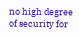no high degree of security for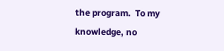the program.  To my knowledge, no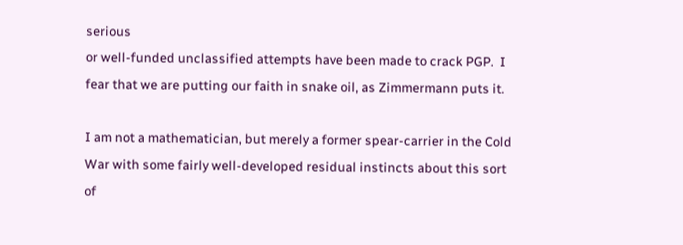serious
or well-funded unclassified attempts have been made to crack PGP.  I
fear that we are putting our faith in snake oil, as Zimmermann puts it.

I am not a mathematician, but merely a former spear-carrier in the Cold
War with some fairly well-developed residual instincts about this sort
of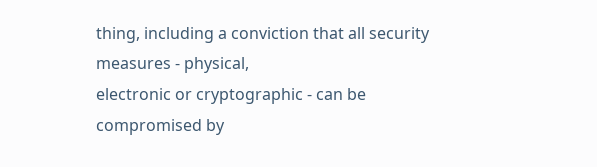thing, including a conviction that all security measures - physical,
electronic or cryptographic - can be compromised by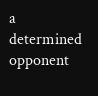a determined
opponent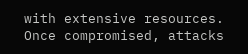with extensive resources.  Once compromised, attacks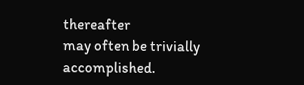thereafter
may often be trivially accomplished.